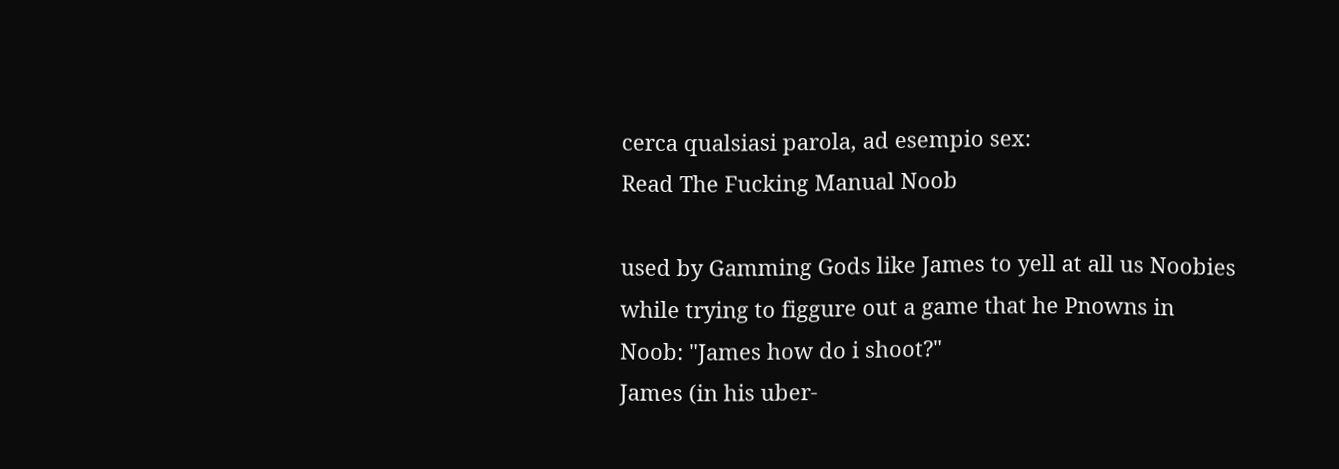cerca qualsiasi parola, ad esempio sex:
Read The Fucking Manual Noob

used by Gamming Gods like James to yell at all us Noobies while trying to figgure out a game that he Pnowns in
Noob: "James how do i shoot?"
James (in his uber-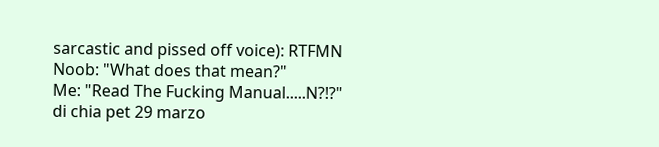sarcastic and pissed off voice): RTFMN
Noob: "What does that mean?"
Me: "Read The Fucking Manual.....N?!?"
di chia pet 29 marzo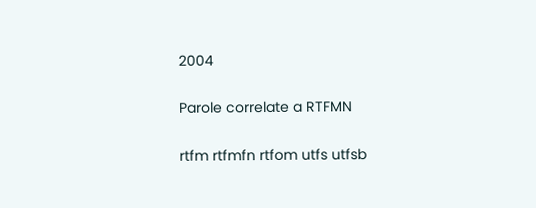2004

Parole correlate a RTFMN

rtfm rtfmfn rtfom utfs utfsb